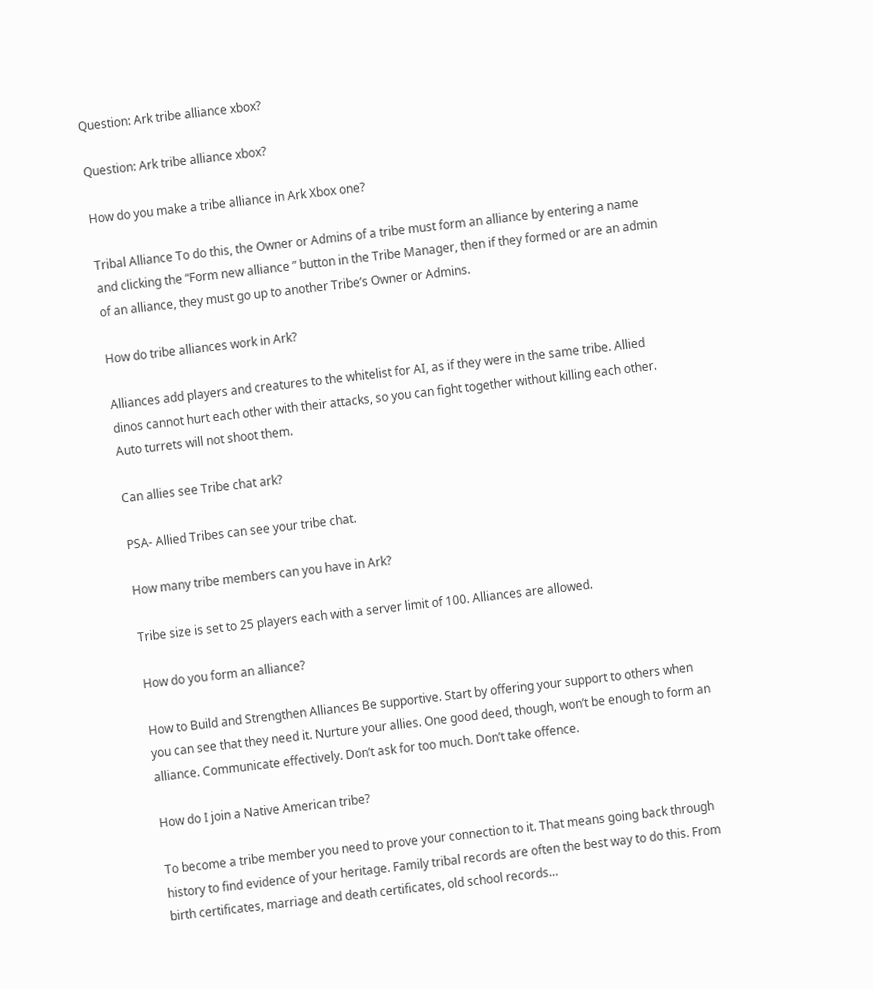Question: Ark tribe alliance xbox?

Question: Ark tribe alliance xbox?

How do you make a tribe alliance in Ark Xbox one?

Tribal Alliance To do this, the Owner or Admins of a tribe must form an alliance by entering a name and clicking the “Form new alliance ” button in the Tribe Manager, then if they formed or are an admin of an alliance, they must go up to another Tribe’s Owner or Admins.

How do tribe alliances work in Ark?

Alliances add players and creatures to the whitelist for AI, as if they were in the same tribe. Allied dinos cannot hurt each other with their attacks, so you can fight together without killing each other. Auto turrets will not shoot them.

Can allies see Tribe chat ark?

PSA- Allied Tribes can see your tribe chat.

How many tribe members can you have in Ark?

Tribe size is set to 25 players each with a server limit of 100. Alliances are allowed.

How do you form an alliance?

How to Build and Strengthen Alliances Be supportive. Start by offering your support to others when you can see that they need it. Nurture your allies. One good deed, though, won’t be enough to form an alliance. Communicate effectively. Don’t ask for too much. Don’t take offence.

How do I join a Native American tribe?

To become a tribe member you need to prove your connection to it. That means going back through history to find evidence of your heritage. Family tribal records are often the best way to do this. From birth certificates, marriage and death certificates, old school records…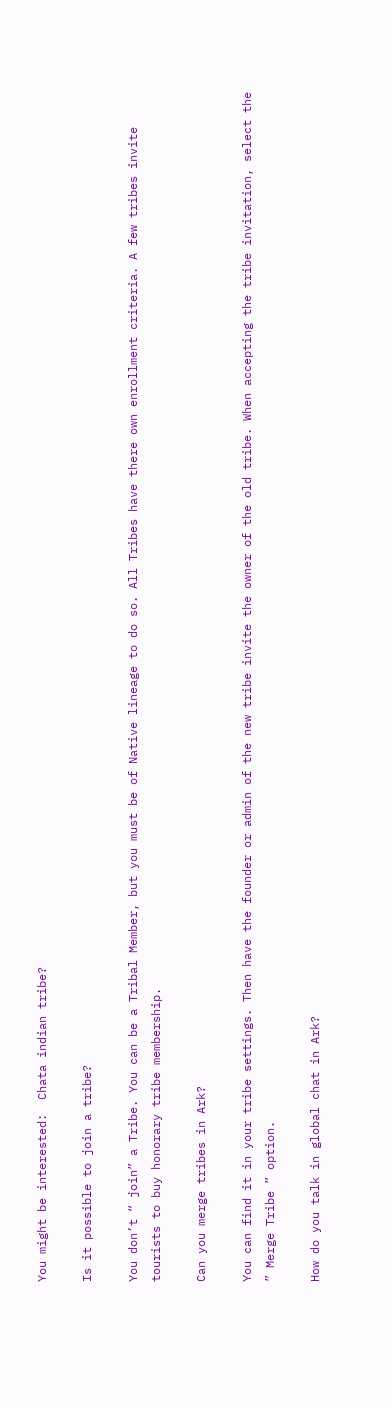You might be interested:  Chata indian tribe?

Is it possible to join a tribe?

You don’t “ join” a Tribe. You can be a Tribal Member, but you must be of Native lineage to do so. All Tribes have there own enrollment criteria. A few tribes invite tourists to buy honorary tribe membership.

Can you merge tribes in Ark?

You can find it in your tribe settings. Then have the founder or admin of the new tribe invite the owner of the old tribe. When accepting the tribe invitation, select the ” Merge Tribe ” option.

How do you talk in global chat in Ark?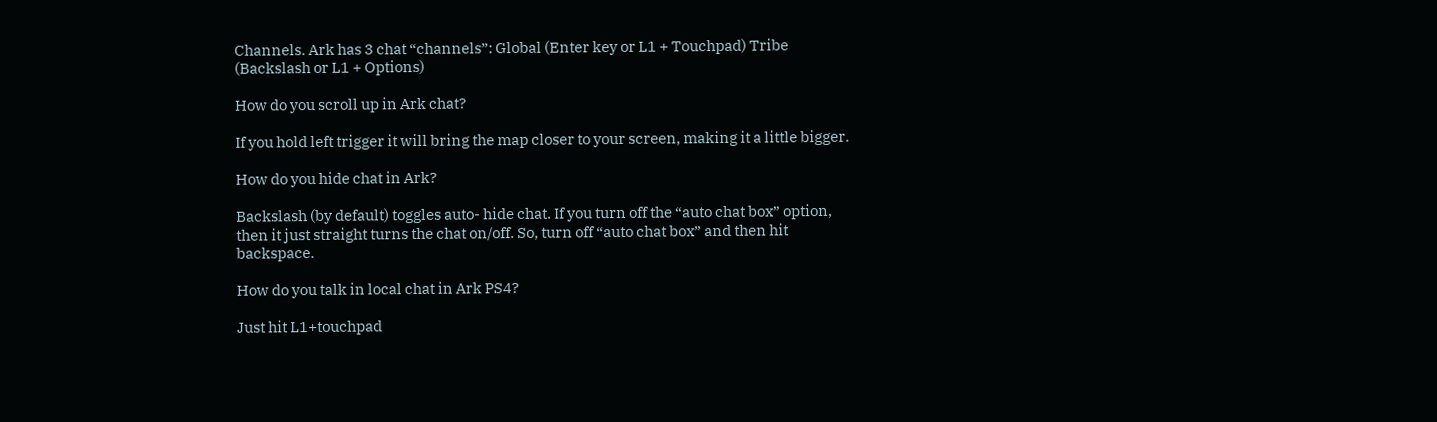Channels. Ark has 3 chat “channels”: Global (Enter key or L1 + Touchpad) Tribe (Backslash or L1 + Options)

How do you scroll up in Ark chat?

If you hold left trigger it will bring the map closer to your screen, making it a little bigger.

How do you hide chat in Ark?

Backslash (by default) toggles auto- hide chat. If you turn off the “auto chat box” option, then it just straight turns the chat on/off. So, turn off “auto chat box” and then hit backspace.

How do you talk in local chat in Ark PS4?

Just hit L1+touchpad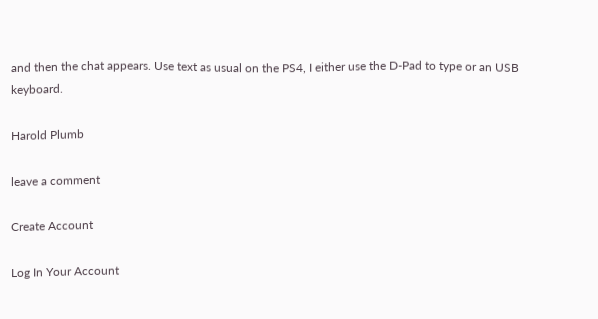and then the chat appears. Use text as usual on the PS4, I either use the D-Pad to type or an USB keyboard.

Harold Plumb

leave a comment

Create Account

Log In Your Account